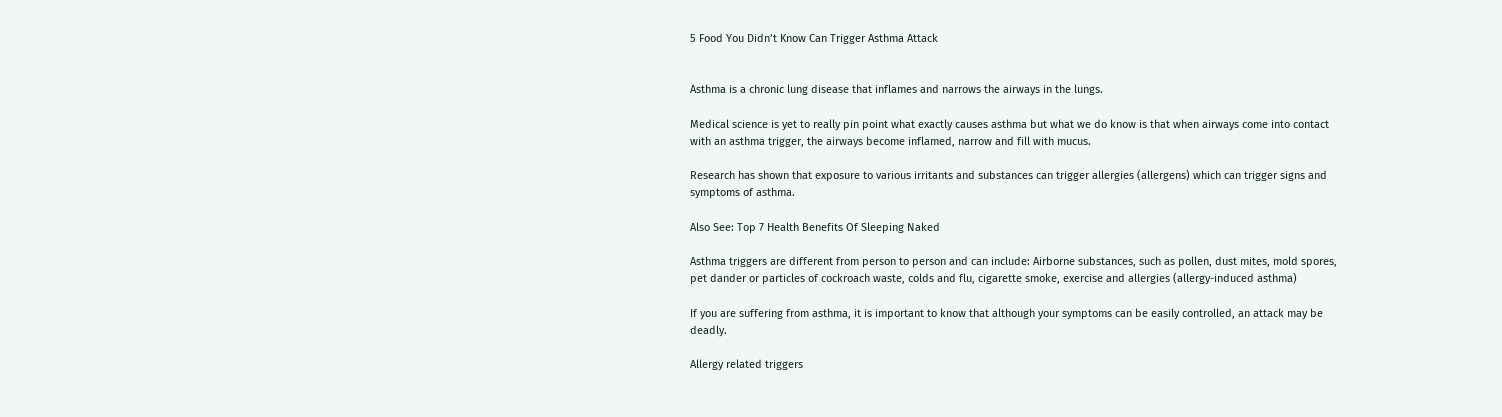5 Food You Didn’t Know Can Trigger Asthma Attack


Asthma is a chronic lung disease that inflames and narrows the airways in the lungs.

Medical science is yet to really pin point what exactly causes asthma but what we do know is that when airways come into contact with an asthma trigger, the airways become inflamed, narrow and fill with mucus.

Research has shown that exposure to various irritants and substances can trigger allergies (allergens) which can trigger signs and symptoms of asthma.

Also See: Top 7 Health Benefits Of Sleeping Naked

Asthma triggers are different from person to person and can include: Airborne substances, such as pollen, dust mites, mold spores, pet dander or particles of cockroach waste, colds and flu, cigarette smoke, exercise and allergies (allergy-induced asthma)

If you are suffering from asthma, it is important to know that although your symptoms can be easily controlled, an attack may be deadly.

Allergy related triggers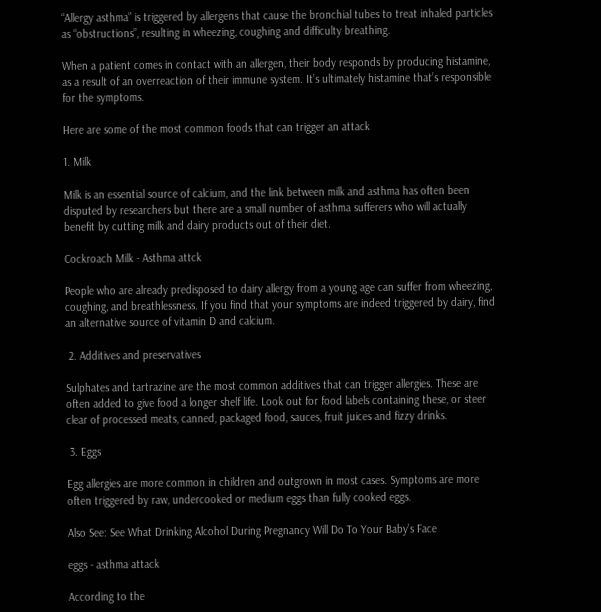“Allergy asthma” is triggered by allergens that cause the bronchial tubes to treat inhaled particles as “obstructions”, resulting in wheezing, coughing and difficulty breathing.

When a patient comes in contact with an allergen, their body responds by producing histamine, as a result of an overreaction of their immune system. It’s ultimately histamine that’s responsible for the symptoms.

Here are some of the most common foods that can trigger an attack

1. Milk

Milk is an essential source of calcium, and the link between milk and asthma has often been disputed by researchers but there are a small number of asthma sufferers who will actually benefit by cutting milk and dairy products out of their diet.

Cockroach Milk - Asthma attck

People who are already predisposed to dairy allergy from a young age can suffer from wheezing, coughing, and breathlessness. If you find that your symptoms are indeed triggered by dairy, find an alternative source of vitamin D and calcium.

 2. Additives and preservatives

Sulphates and tartrazine are the most common additives that can trigger allergies. These are often added to give food a longer shelf life. Look out for food labels containing these, or steer clear of processed meats, canned, packaged food, sauces, fruit juices and fizzy drinks.

 3. Eggs

Egg allergies are more common in children and outgrown in most cases. Symptoms are more often triggered by raw, undercooked or medium eggs than fully cooked eggs.

Also See: See What Drinking Alcohol During Pregnancy Will Do To Your Baby’s Face

eggs - asthma attack

According to the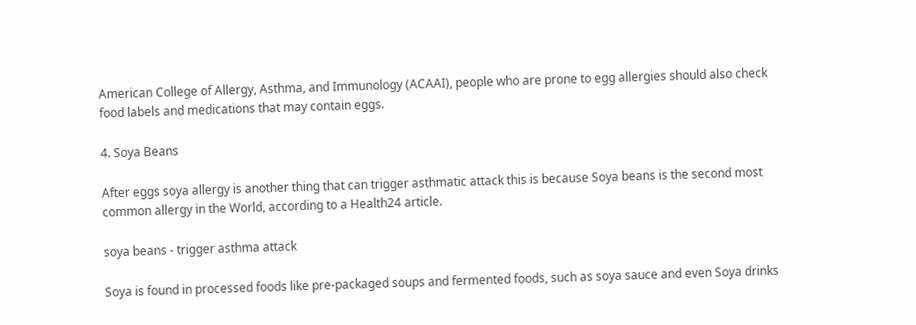American College of Allergy, Asthma, and Immunology (ACAAI), people who are prone to egg allergies should also check food labels and medications that may contain eggs.

4. Soya Beans

After eggs soya allergy is another thing that can trigger asthmatic attack this is because Soya beans is the second most common allergy in the World, according to a Health24 article.

soya beans - trigger asthma attack

Soya is found in processed foods like pre-packaged soups and fermented foods, such as soya sauce and even Soya drinks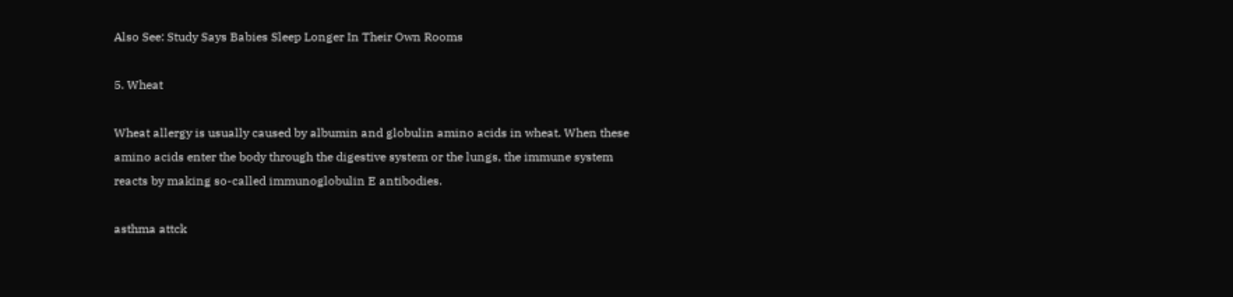Also See: Study Says Babies Sleep Longer In Their Own Rooms

5. Wheat

Wheat allergy is usually caused by albumin and globulin amino acids in wheat. When these amino acids enter the body through the digestive system or the lungs, the immune system reacts by making so-called immunoglobulin E antibodies.

asthma attck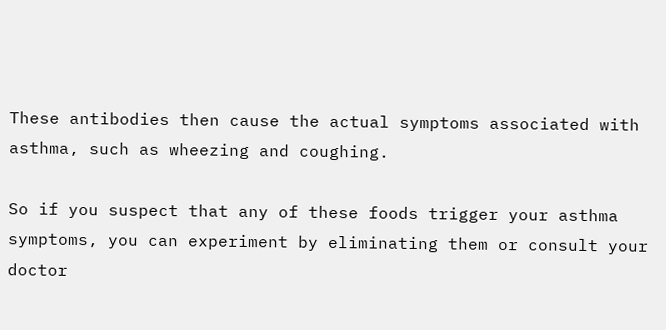These antibodies then cause the actual symptoms associated with asthma, such as wheezing and coughing.

So if you suspect that any of these foods trigger your asthma symptoms, you can experiment by eliminating them or consult your doctor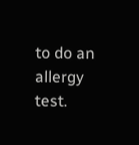to do an allergy test.